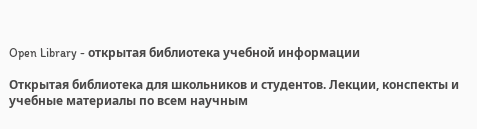Open Library - открытая библиотека учебной информации

Открытая библиотека для школьников и студентов. Лекции, конспекты и учебные материалы по всем научным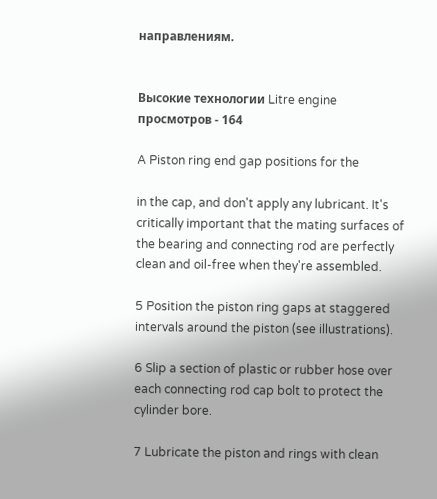направлениям.


Высокие технологии Litre engine
просмотров - 164

A Piston ring end gap positions for the

in the cap, and don't apply any lubricant. It's critically important that the mating surfaces of the bearing and connecting rod are perfectly clean and oil-free when they're assembled.

5 Position the piston ring gaps at staggered intervals around the piston (see illustrations).

6 Slip a section of plastic or rubber hose over each connecting rod cap bolt to protect the cylinder bore.

7 Lubricate the piston and rings with clean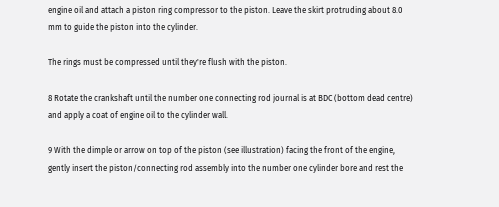engine oil and attach a piston ring compressor to the piston. Leave the skirt protruding about 8.0 mm to guide the piston into the cylinder.

The rings must be compressed until they're flush with the piston.

8 Rotate the crankshaft until the number one connecting rod journal is at BDC (bottom dead centre) and apply a coat of engine oil to the cylinder wall.

9 With the dimple or arrow on top of the piston (see illustration) facing the front of the engine, gently insert the piston/connecting rod assembly into the number one cylinder bore and rest the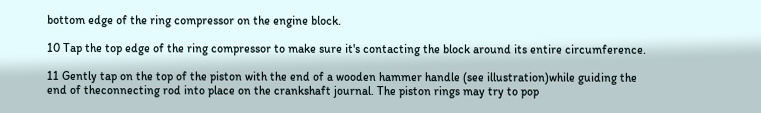bottom edge of the ring compressor on the engine block.

10 Tap the top edge of the ring compressor to make sure it's contacting the block around its entire circumference.

11 Gently tap on the top of the piston with the end of a wooden hammer handle (see illustration)while guiding the end of theconnecting rod into place on the crankshaft journal. The piston rings may try to pop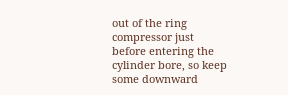out of the ring compressor just before entering the cylinder bore, so keep some downward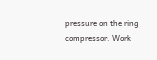pressure on the ring compressor. Work